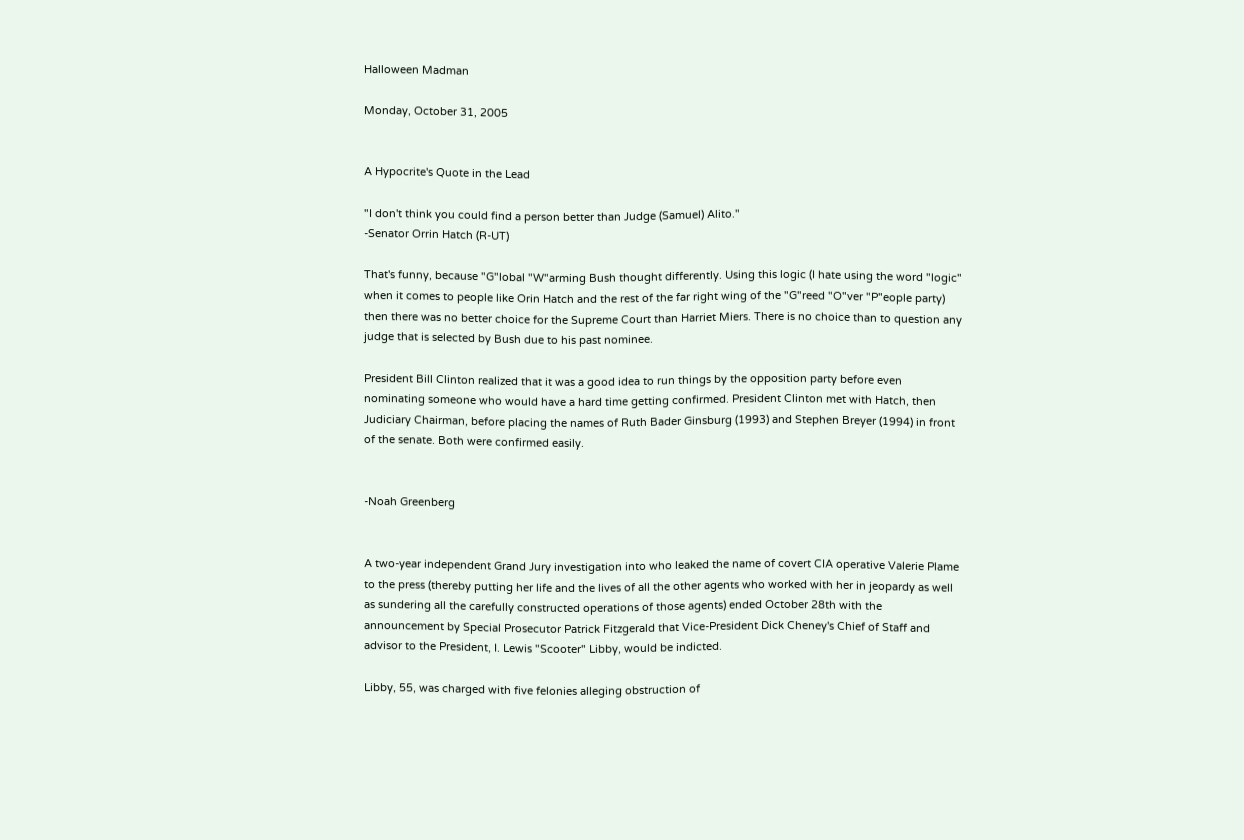Halloween Madman

Monday, October 31, 2005


A Hypocrite's Quote in the Lead

"I don't think you could find a person better than Judge (Samuel) Alito."
-Senator Orrin Hatch (R-UT)

That's funny, because "G"lobal "W"arming Bush thought differently. Using this logic (I hate using the word "logic" when it comes to people like Orin Hatch and the rest of the far right wing of the "G"reed "O"ver "P"eople party) then there was no better choice for the Supreme Court than Harriet Miers. There is no choice than to question any judge that is selected by Bush due to his past nominee.

President Bill Clinton realized that it was a good idea to run things by the opposition party before even nominating someone who would have a hard time getting confirmed. President Clinton met with Hatch, then Judiciary Chairman, before placing the names of Ruth Bader Ginsburg (1993) and Stephen Breyer (1994) in front of the senate. Both were confirmed easily.


-Noah Greenberg


A two-year independent Grand Jury investigation into who leaked the name of covert CIA operative Valerie Plame to the press (thereby putting her life and the lives of all the other agents who worked with her in jeopardy as well as sundering all the carefully constructed operations of those agents) ended October 28th with the announcement by Special Prosecutor Patrick Fitzgerald that Vice-President Dick Cheney's Chief of Staff and advisor to the President, I. Lewis "Scooter" Libby, would be indicted.

Libby, 55, was charged with five felonies alleging obstruction of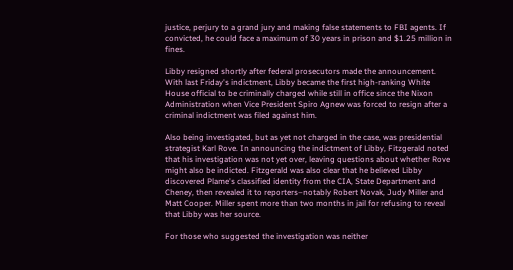justice, perjury to a grand jury and making false statements to FBI agents. If convicted, he could face a maximum of 30 years in prison and $1.25 million in fines.

Libby resigned shortly after federal prosecutors made the announcement. With last Friday's indictment, Libby became the first high-ranking White House official to be criminally charged while still in office since the Nixon Administration when Vice President Spiro Agnew was forced to resign after a criminal indictment was filed against him.

Also being investigated, but as yet not charged in the case, was presidential strategist Karl Rove. In announcing the indictment of Libby, Fitzgerald noted that his investigation was not yet over, leaving questions about whether Rove might also be indicted. Fitzgerald was also clear that he believed Libby discovered Plame's classified identity from the CIA, State Department and Cheney, then revealed it to reporters–notably Robert Novak, Judy Miller and Matt Cooper. Miller spent more than two months in jail for refusing to reveal that Libby was her source.

For those who suggested the investigation was neither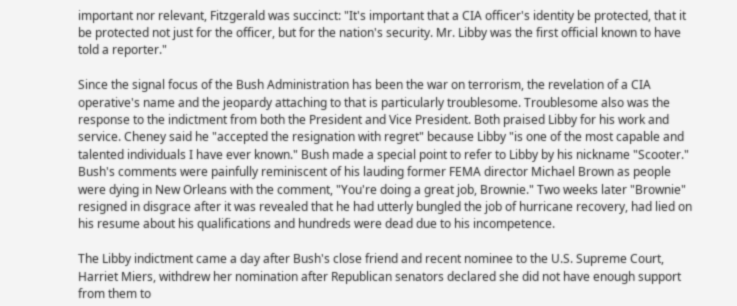important nor relevant, Fitzgerald was succinct: "It's important that a CIA officer's identity be protected, that it be protected not just for the officer, but for the nation's security. Mr. Libby was the first official known to have told a reporter."

Since the signal focus of the Bush Administration has been the war on terrorism, the revelation of a CIA operative's name and the jeopardy attaching to that is particularly troublesome. Troublesome also was the response to the indictment from both the President and Vice President. Both praised Libby for his work and service. Cheney said he "accepted the resignation with regret" because Libby "is one of the most capable and talented individuals I have ever known." Bush made a special point to refer to Libby by his nickname "Scooter." Bush's comments were painfully reminiscent of his lauding former FEMA director Michael Brown as people were dying in New Orleans with the comment, "You're doing a great job, Brownie." Two weeks later "Brownie" resigned in disgrace after it was revealed that he had utterly bungled the job of hurricane recovery, had lied on his resume about his qualifications and hundreds were dead due to his incompetence.

The Libby indictment came a day after Bush's close friend and recent nominee to the U.S. Supreme Court, Harriet Miers, withdrew her nomination after Republican senators declared she did not have enough support from them to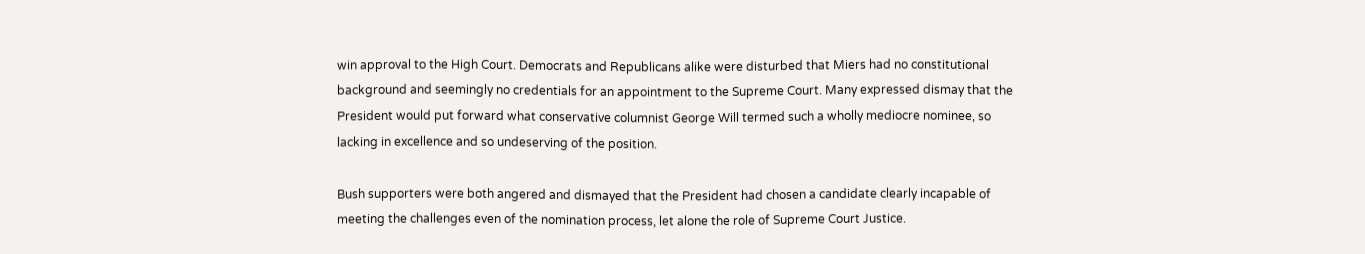win approval to the High Court. Democrats and Republicans alike were disturbed that Miers had no constitutional background and seemingly no credentials for an appointment to the Supreme Court. Many expressed dismay that the President would put forward what conservative columnist George Will termed such a wholly mediocre nominee, so lacking in excellence and so undeserving of the position.

Bush supporters were both angered and dismayed that the President had chosen a candidate clearly incapable of meeting the challenges even of the nomination process, let alone the role of Supreme Court Justice.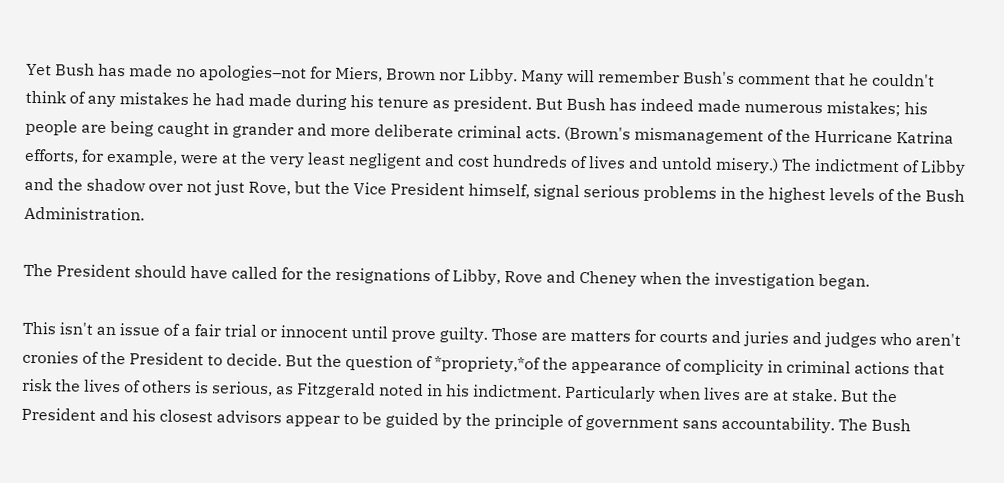Yet Bush has made no apologies–not for Miers, Brown nor Libby. Many will remember Bush's comment that he couldn't think of any mistakes he had made during his tenure as president. But Bush has indeed made numerous mistakes; his people are being caught in grander and more deliberate criminal acts. (Brown's mismanagement of the Hurricane Katrina efforts, for example, were at the very least negligent and cost hundreds of lives and untold misery.) The indictment of Libby and the shadow over not just Rove, but the Vice President himself, signal serious problems in the highest levels of the Bush Administration.

The President should have called for the resignations of Libby, Rove and Cheney when the investigation began.

This isn't an issue of a fair trial or innocent until prove guilty. Those are matters for courts and juries and judges who aren't cronies of the President to decide. But the question of *propriety,*of the appearance of complicity in criminal actions that risk the lives of others is serious, as Fitzgerald noted in his indictment. Particularly when lives are at stake. But the President and his closest advisors appear to be guided by the principle of government sans accountability. The Bush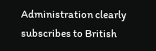Administration clearly subscribes to British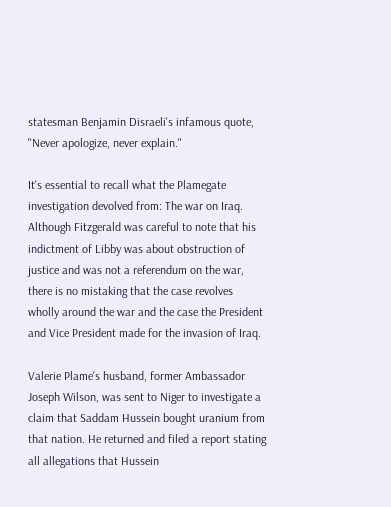statesman Benjamin Disraeli's infamous quote, "Never apologize, never explain."

It's essential to recall what the Plamegate investigation devolved from: The war on Iraq. Although Fitzgerald was careful to note that his indictment of Libby was about obstruction of justice and was not a referendum on the war, there is no mistaking that the case revolves wholly around the war and the case the President and Vice President made for the invasion of Iraq.

Valerie Plame's husband, former Ambassador Joseph Wilson, was sent to Niger to investigate a claim that Saddam Hussein bought uranium from that nation. He returned and filed a report stating all allegations that Hussein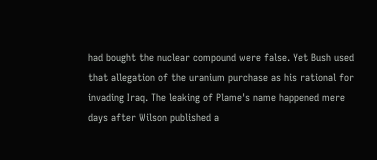had bought the nuclear compound were false. Yet Bush used that allegation of the uranium purchase as his rational for invading Iraq. The leaking of Plame's name happened mere days after Wilson published a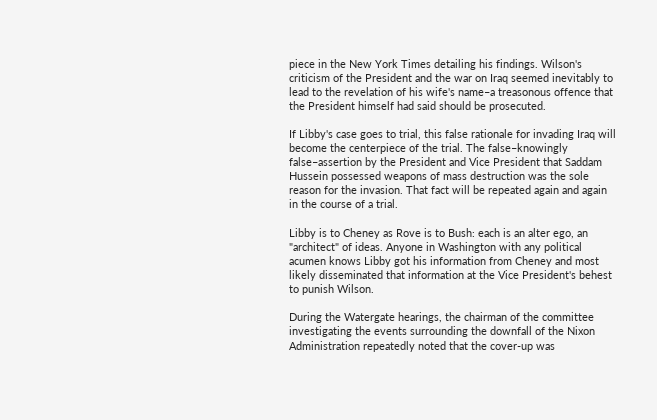piece in the New York Times detailing his findings. Wilson's criticism of the President and the war on Iraq seemed inevitably to lead to the revelation of his wife's name–a treasonous offence that the President himself had said should be prosecuted.

If Libby's case goes to trial, this false rationale for invading Iraq will become the centerpiece of the trial. The false–knowingly false–assertion by the President and Vice President that Saddam Hussein possessed weapons of mass destruction was the sole reason for the invasion. That fact will be repeated again and again in the course of a trial.

Libby is to Cheney as Rove is to Bush: each is an alter ego, an "architect" of ideas. Anyone in Washington with any political acumen knows Libby got his information from Cheney and most likely disseminated that information at the Vice President's behest to punish Wilson.

During the Watergate hearings, the chairman of the committee investigating the events surrounding the downfall of the Nixon Administration repeatedly noted that the cover-up was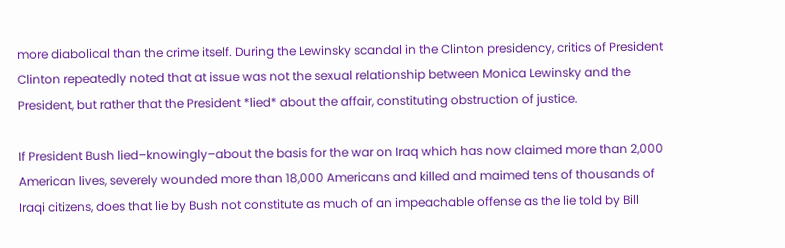more diabolical than the crime itself. During the Lewinsky scandal in the Clinton presidency, critics of President Clinton repeatedly noted that at issue was not the sexual relationship between Monica Lewinsky and the President, but rather that the President *lied* about the affair, constituting obstruction of justice.

If President Bush lied–knowingly–about the basis for the war on Iraq which has now claimed more than 2,000 American lives, severely wounded more than 18,000 Americans and killed and maimed tens of thousands of Iraqi citizens, does that lie by Bush not constitute as much of an impeachable offense as the lie told by Bill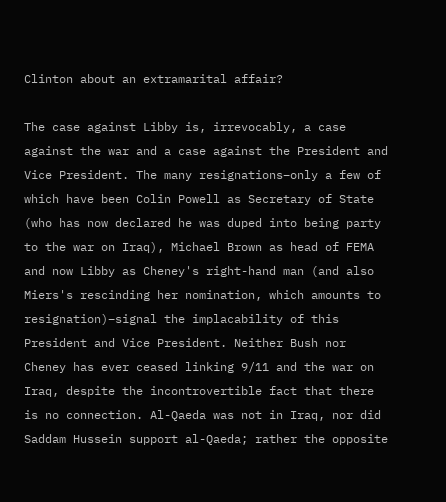Clinton about an extramarital affair?

The case against Libby is, irrevocably, a case against the war and a case against the President and Vice President. The many resignations–only a few of which have been Colin Powell as Secretary of State (who has now declared he was duped into being party to the war on Iraq), Michael Brown as head of FEMA and now Libby as Cheney's right-hand man (and also Miers's rescinding her nomination, which amounts to resignation)–signal the implacability of this President and Vice President. Neither Bush nor Cheney has ever ceased linking 9/11 and the war on Iraq, despite the incontrovertible fact that there is no connection. Al-Qaeda was not in Iraq, nor did Saddam Hussein support al-Qaeda; rather the opposite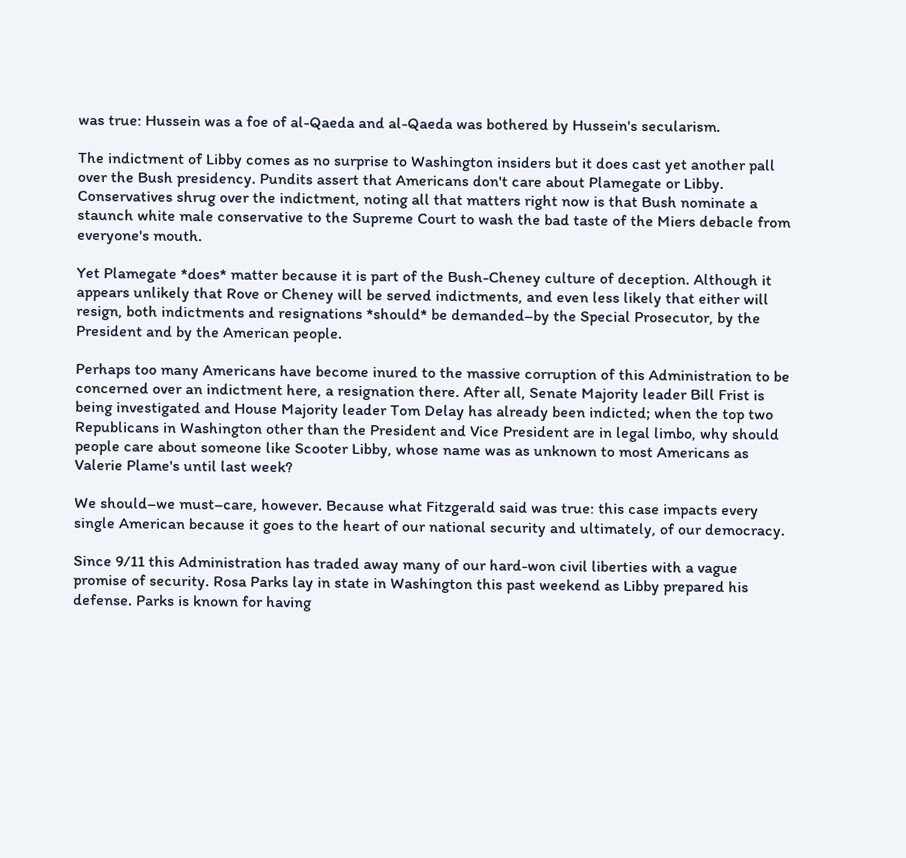was true: Hussein was a foe of al-Qaeda and al-Qaeda was bothered by Hussein's secularism.

The indictment of Libby comes as no surprise to Washington insiders but it does cast yet another pall over the Bush presidency. Pundits assert that Americans don't care about Plamegate or Libby. Conservatives shrug over the indictment, noting all that matters right now is that Bush nominate a staunch white male conservative to the Supreme Court to wash the bad taste of the Miers debacle from everyone's mouth.

Yet Plamegate *does* matter because it is part of the Bush-Cheney culture of deception. Although it appears unlikely that Rove or Cheney will be served indictments, and even less likely that either will resign, both indictments and resignations *should* be demanded–by the Special Prosecutor, by the President and by the American people.

Perhaps too many Americans have become inured to the massive corruption of this Administration to be concerned over an indictment here, a resignation there. After all, Senate Majority leader Bill Frist is being investigated and House Majority leader Tom Delay has already been indicted; when the top two Republicans in Washington other than the President and Vice President are in legal limbo, why should people care about someone like Scooter Libby, whose name was as unknown to most Americans as Valerie Plame's until last week?

We should–we must–care, however. Because what Fitzgerald said was true: this case impacts every single American because it goes to the heart of our national security and ultimately, of our democracy.

Since 9/11 this Administration has traded away many of our hard-won civil liberties with a vague promise of security. Rosa Parks lay in state in Washington this past weekend as Libby prepared his defense. Parks is known for having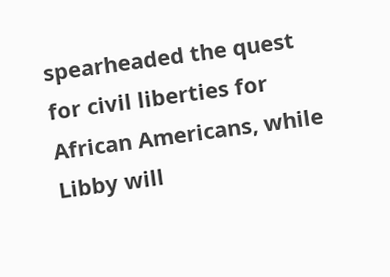spearheaded the quest for civil liberties for African Americans, while Libby will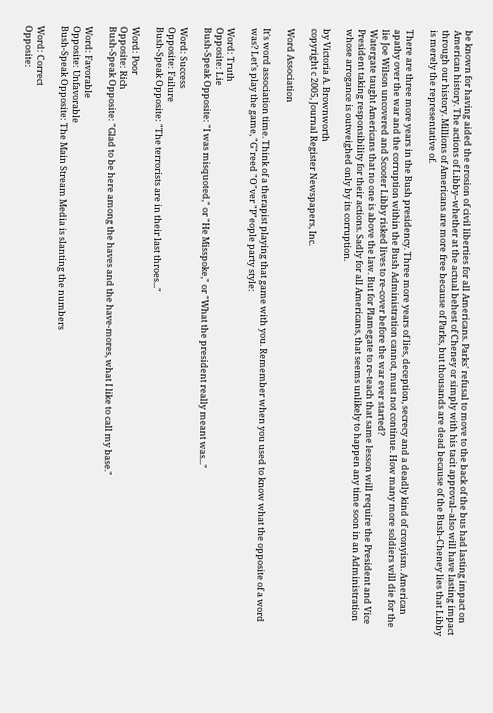be known for having aided the erosion of civil liberties for all Americans. Parks' refusal to move to the back of the bus had lasting impact on American history. The actions of Libby–whether at the actual behest of Cheney or simply with his tacit approval–also will have lasting impact through our history. Millions of Americans are more free because of Parks, but thousands are dead because of the Bush-Cheney lies that Libby is merely the representative of.

There are three more years in the Bush presidency. Three more years of lies, deception, secrecy and a deadly kind of cronyism. American apathy over the war and the corruption within the Bush Administration cannot, must not continue. How many more soldiers will die for the lie Joe Wilson uncovered and Scooter Libby risked lives to re-cover before the war ever started?
Watergate taught Americans that no one is above the law. But for Plamegate to re-teach that same lesson will require the President and Vice President taking responsibility for their actions. Sadly for all Americans, that seems unlikely to happen any time soon in an Administration whose arrogance is outweighed only by its corruption.

by Victoria A. Brownworth
copyright c 2005, Journal Register Newspapers, Inc.

Word Association

It's word association time. Think of a therapist playing that game with you. Remember when you used to know what the opposite of a word was? Let's play the game, "G"reed "O"ver "P"eople party style:

Word: Truth
Opposite: Lie
Bush-Speak Opposite: "I was misquoted," or "He Misspoke," or "What the president really meant was..."

Word: Success
Opposite: Failure
Bush-Speak Opposite: "The terrorists are in their last throes..."

Word: Poor
Opposite: Rich
Bush-Speak Opposite: "Glad to be here among the haves and the have-mores, what I like to call my base."

Word: Favorable
Opposite: Unfavorable
Bush-Speak Opposite: The Main Stream Media is slanting the numbers

Word: Correct
Opposite: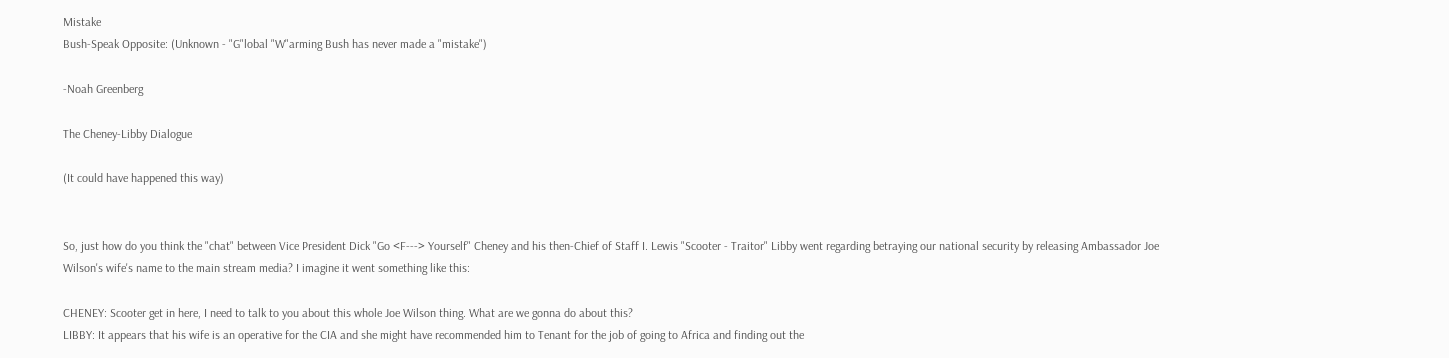Mistake
Bush-Speak Opposite: (Unknown - "G"lobal "W"arming Bush has never made a "mistake")

-Noah Greenberg

The Cheney-Libby Dialogue

(It could have happened this way)


So, just how do you think the "chat" between Vice President Dick "Go <F---> Yourself" Cheney and his then-Chief of Staff I. Lewis "Scooter - Traitor" Libby went regarding betraying our national security by releasing Ambassador Joe Wilson's wife's name to the main stream media? I imagine it went something like this:

CHENEY: Scooter get in here, I need to talk to you about this whole Joe Wilson thing. What are we gonna do about this?
LIBBY: It appears that his wife is an operative for the CIA and she might have recommended him to Tenant for the job of going to Africa and finding out the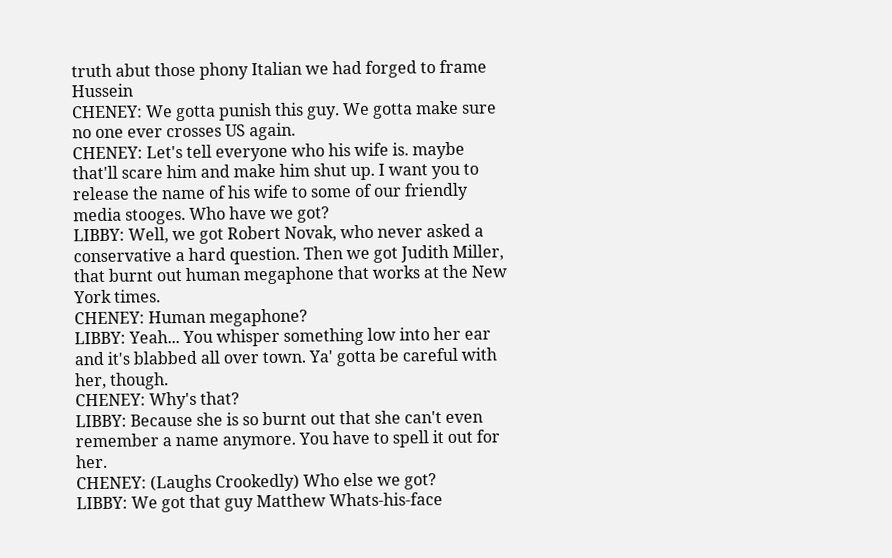truth abut those phony Italian we had forged to frame Hussein
CHENEY: We gotta punish this guy. We gotta make sure no one ever crosses US again.
CHENEY: Let's tell everyone who his wife is. maybe that'll scare him and make him shut up. I want you to release the name of his wife to some of our friendly media stooges. Who have we got?
LIBBY: Well, we got Robert Novak, who never asked a conservative a hard question. Then we got Judith Miller, that burnt out human megaphone that works at the New York times.
CHENEY: Human megaphone?
LIBBY: Yeah... You whisper something low into her ear and it's blabbed all over town. Ya' gotta be careful with her, though.
CHENEY: Why's that?
LIBBY: Because she is so burnt out that she can't even remember a name anymore. You have to spell it out for her.
CHENEY: (Laughs Crookedly) Who else we got?
LIBBY: We got that guy Matthew Whats-his-face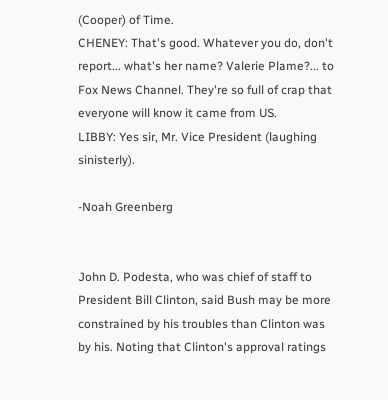(Cooper) of Time.
CHENEY: That's good. Whatever you do, don't report... what's her name? Valerie Plame?... to Fox News Channel. They're so full of crap that everyone will know it came from US.
LIBBY: Yes sir, Mr. Vice President (laughing sinisterly).

-Noah Greenberg


John D. Podesta, who was chief of staff to President Bill Clinton, said Bush may be more constrained by his troubles than Clinton was by his. Noting that Clinton's approval ratings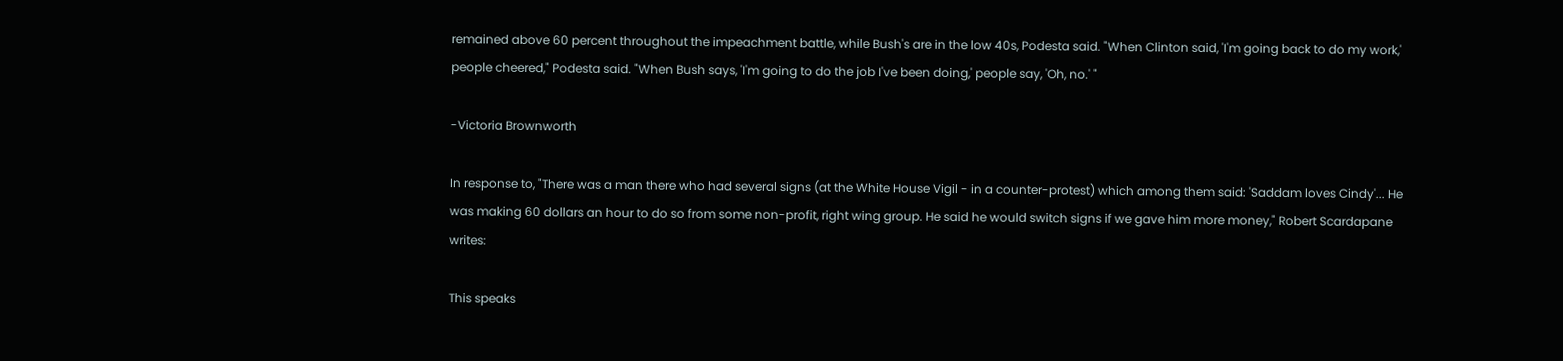remained above 60 percent throughout the impeachment battle, while Bush's are in the low 40s, Podesta said. "When Clinton said, 'I'm going back to do my work,' people cheered," Podesta said. "When Bush says, 'I'm going to do the job I've been doing,' people say, 'Oh, no.' "

-Victoria Brownworth

In response to, "There was a man there who had several signs (at the White House Vigil - in a counter-protest) which among them said: 'Saddam loves Cindy'... He was making 60 dollars an hour to do so from some non-profit, right wing group. He said he would switch signs if we gave him more money," Robert Scardapane writes:

This speaks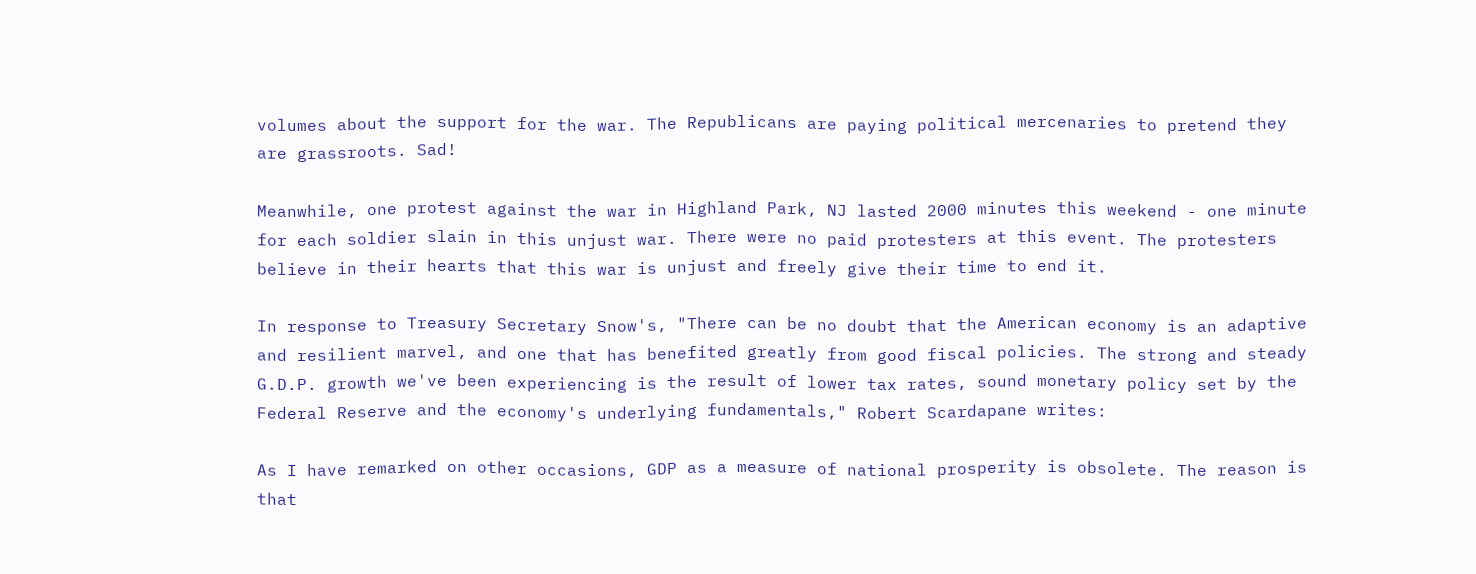volumes about the support for the war. The Republicans are paying political mercenaries to pretend they are grassroots. Sad!

Meanwhile, one protest against the war in Highland Park, NJ lasted 2000 minutes this weekend - one minute for each soldier slain in this unjust war. There were no paid protesters at this event. The protesters believe in their hearts that this war is unjust and freely give their time to end it.

In response to Treasury Secretary Snow's, "There can be no doubt that the American economy is an adaptive and resilient marvel, and one that has benefited greatly from good fiscal policies. The strong and steady G.D.P. growth we've been experiencing is the result of lower tax rates, sound monetary policy set by the Federal Reserve and the economy's underlying fundamentals," Robert Scardapane writes:

As I have remarked on other occasions, GDP as a measure of national prosperity is obsolete. The reason is that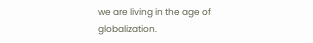we are living in the age of globalization.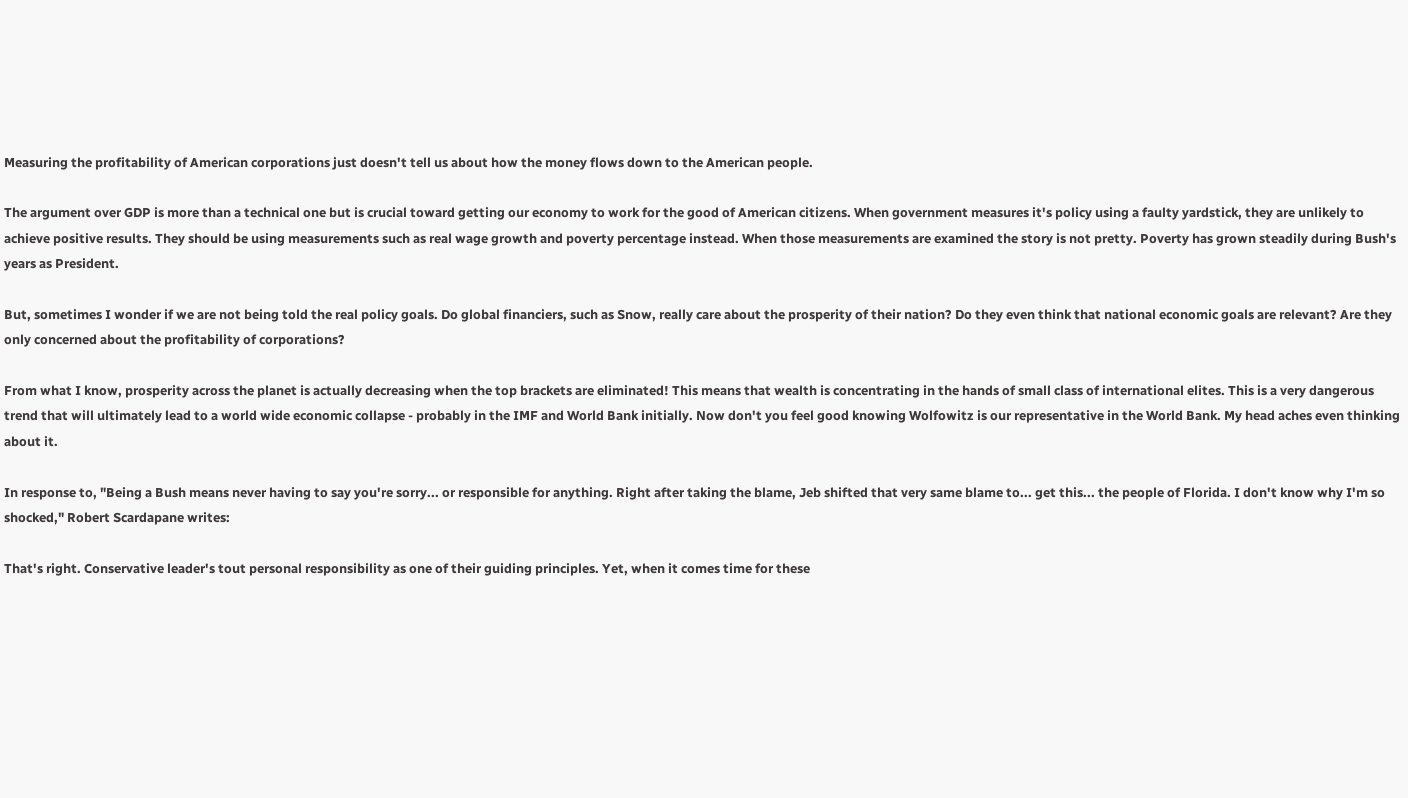Measuring the profitability of American corporations just doesn't tell us about how the money flows down to the American people.

The argument over GDP is more than a technical one but is crucial toward getting our economy to work for the good of American citizens. When government measures it's policy using a faulty yardstick, they are unlikely to achieve positive results. They should be using measurements such as real wage growth and poverty percentage instead. When those measurements are examined the story is not pretty. Poverty has grown steadily during Bush's years as President.

But, sometimes I wonder if we are not being told the real policy goals. Do global financiers, such as Snow, really care about the prosperity of their nation? Do they even think that national economic goals are relevant? Are they only concerned about the profitability of corporations?

From what I know, prosperity across the planet is actually decreasing when the top brackets are eliminated! This means that wealth is concentrating in the hands of small class of international elites. This is a very dangerous trend that will ultimately lead to a world wide economic collapse - probably in the IMF and World Bank initially. Now don't you feel good knowing Wolfowitz is our representative in the World Bank. My head aches even thinking about it.

In response to, "Being a Bush means never having to say you're sorry... or responsible for anything. Right after taking the blame, Jeb shifted that very same blame to... get this... the people of Florida. I don't know why I'm so shocked," Robert Scardapane writes:

That's right. Conservative leader's tout personal responsibility as one of their guiding principles. Yet, when it comes time for these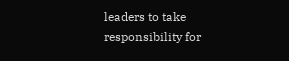leaders to take responsibility for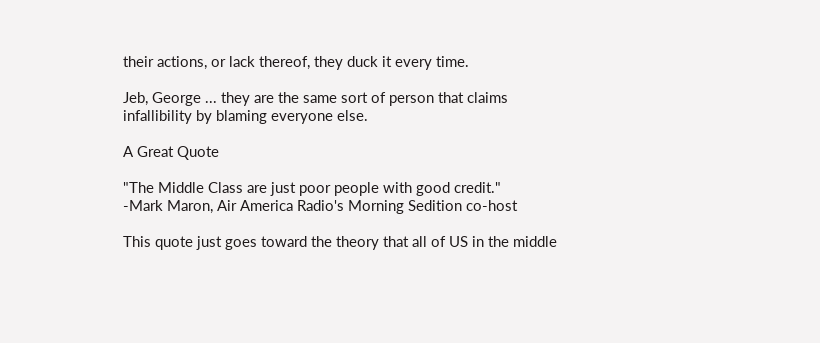their actions, or lack thereof, they duck it every time.

Jeb, George ... they are the same sort of person that claims infallibility by blaming everyone else.

A Great Quote

"The Middle Class are just poor people with good credit."
-Mark Maron, Air America Radio's Morning Sedition co-host

This quote just goes toward the theory that all of US in the middle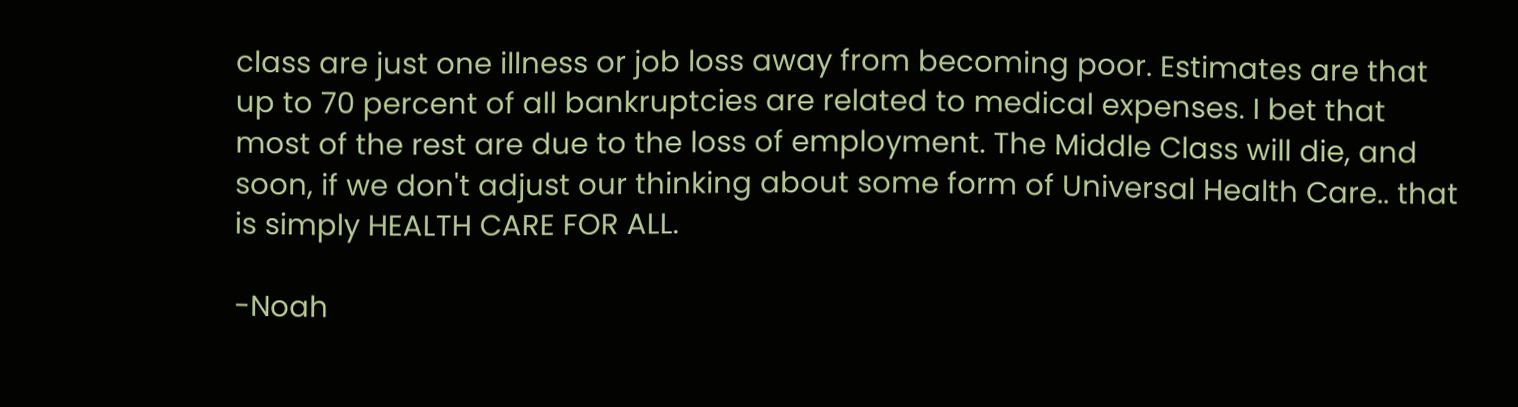class are just one illness or job loss away from becoming poor. Estimates are that up to 70 percent of all bankruptcies are related to medical expenses. I bet that most of the rest are due to the loss of employment. The Middle Class will die, and soon, if we don't adjust our thinking about some form of Universal Health Care.. that is simply HEALTH CARE FOR ALL.

-Noah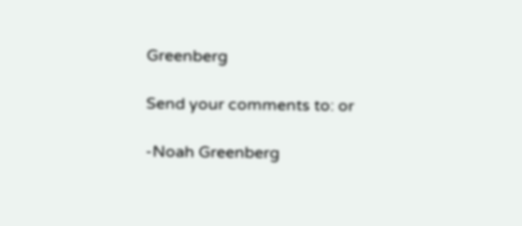Greenberg

Send your comments to: or

-Noah Greenberg